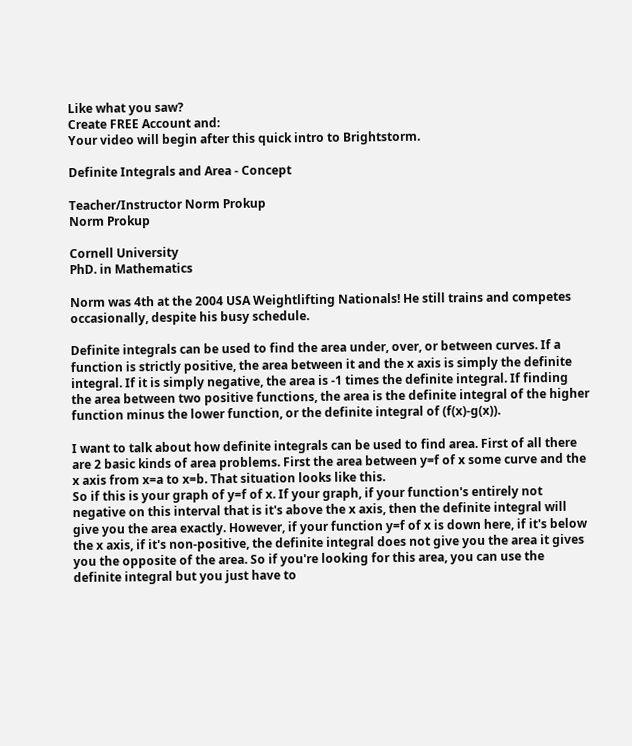Like what you saw?
Create FREE Account and:
Your video will begin after this quick intro to Brightstorm.

Definite Integrals and Area - Concept

Teacher/Instructor Norm Prokup
Norm Prokup

Cornell University
PhD. in Mathematics

Norm was 4th at the 2004 USA Weightlifting Nationals! He still trains and competes occasionally, despite his busy schedule.

Definite integrals can be used to find the area under, over, or between curves. If a function is strictly positive, the area between it and the x axis is simply the definite integral. If it is simply negative, the area is -1 times the definite integral. If finding the area between two positive functions, the area is the definite integral of the higher function minus the lower function, or the definite integral of (f(x)-g(x)).

I want to talk about how definite integrals can be used to find area. First of all there are 2 basic kinds of area problems. First the area between y=f of x some curve and the x axis from x=a to x=b. That situation looks like this.
So if this is your graph of y=f of x. If your graph, if your function's entirely not negative on this interval that is it's above the x axis, then the definite integral will give you the area exactly. However, if your function y=f of x is down here, if it's below the x axis, if it's non-positive, the definite integral does not give you the area it gives you the opposite of the area. So if you're looking for this area, you can use the definite integral but you just have to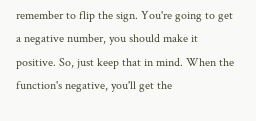remember to flip the sign. You're going to get a negative number, you should make it positive. So, just keep that in mind. When the function's negative, you'll get the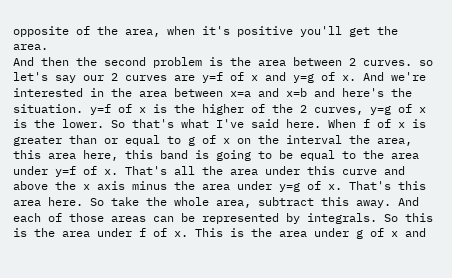opposite of the area, when it's positive you'll get the area.
And then the second problem is the area between 2 curves. so let's say our 2 curves are y=f of x and y=g of x. And we're interested in the area between x=a and x=b and here's the situation. y=f of x is the higher of the 2 curves, y=g of x is the lower. So that's what I've said here. When f of x is greater than or equal to g of x on the interval the area, this area here, this band is going to be equal to the area under y=f of x. That's all the area under this curve and above the x axis minus the area under y=g of x. That's this area here. So take the whole area, subtract this away. And each of those areas can be represented by integrals. So this is the area under f of x. This is the area under g of x and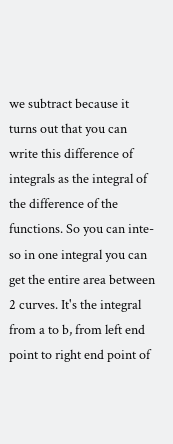we subtract because it turns out that you can write this difference of integrals as the integral of the difference of the functions. So you can inte- so in one integral you can get the entire area between 2 curves. It's the integral from a to b, from left end point to right end point of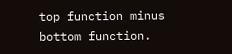top function minus bottom function.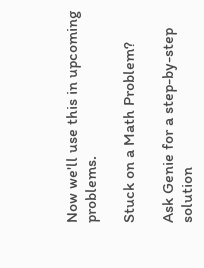Now we'll use this in upcoming problems.

Stuck on a Math Problem?

Ask Genie for a step-by-step solution